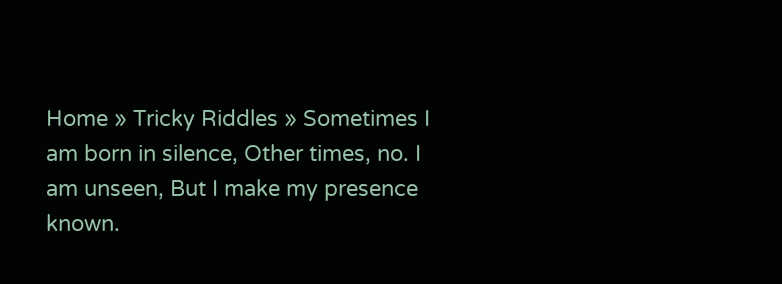Home » Tricky Riddles » Sometimes I am born in silence, Other times, no. I am unseen, But I make my presence known.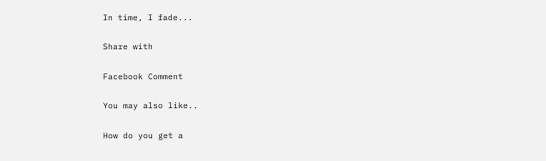In time, I fade...

Share with

Facebook Comment

You may also like..

How do you get a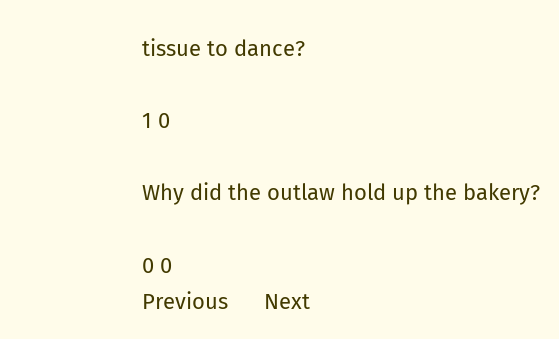tissue to dance?

1 0

Why did the outlaw hold up the bakery?

0 0
Previous      Next